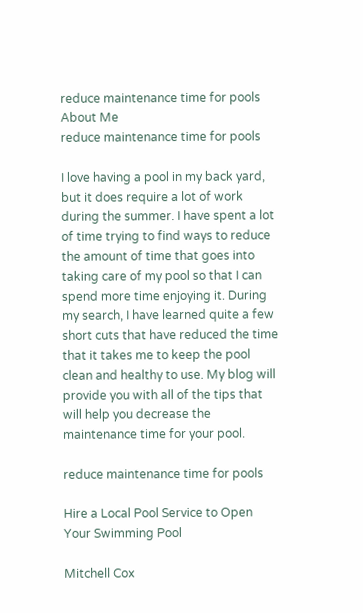reduce maintenance time for pools
About Me
reduce maintenance time for pools

I love having a pool in my back yard, but it does require a lot of work during the summer. I have spent a lot of time trying to find ways to reduce the amount of time that goes into taking care of my pool so that I can spend more time enjoying it. During my search, I have learned quite a few short cuts that have reduced the time that it takes me to keep the pool clean and healthy to use. My blog will provide you with all of the tips that will help you decrease the maintenance time for your pool.

reduce maintenance time for pools

Hire a Local Pool Service to Open Your Swimming Pool

Mitchell Cox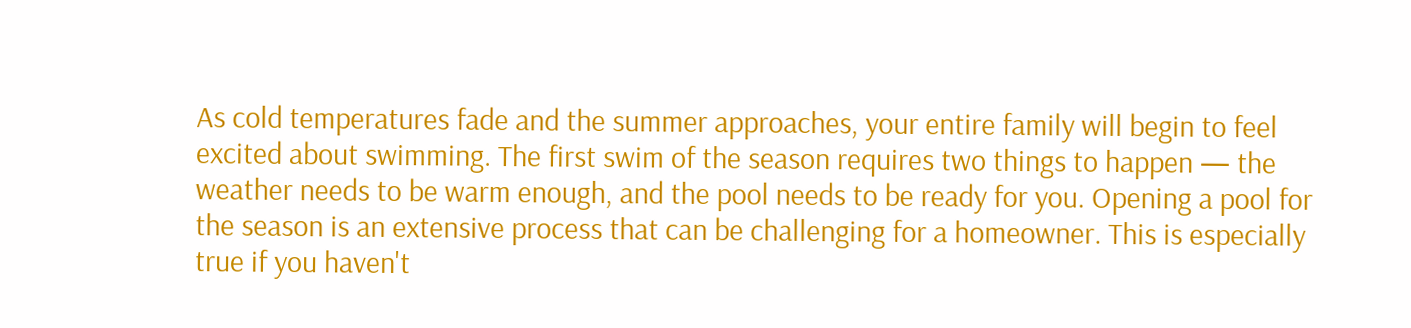As cold temperatures fade and the summer approaches, your entire family will begin to feel excited about swimming. The first swim of the season requires two things to happen — the weather needs to be warm enough, and the pool needs to be ready for you. Opening a pool for the season is an extensive process that can be challenging for a homeowner. This is especially true if you haven't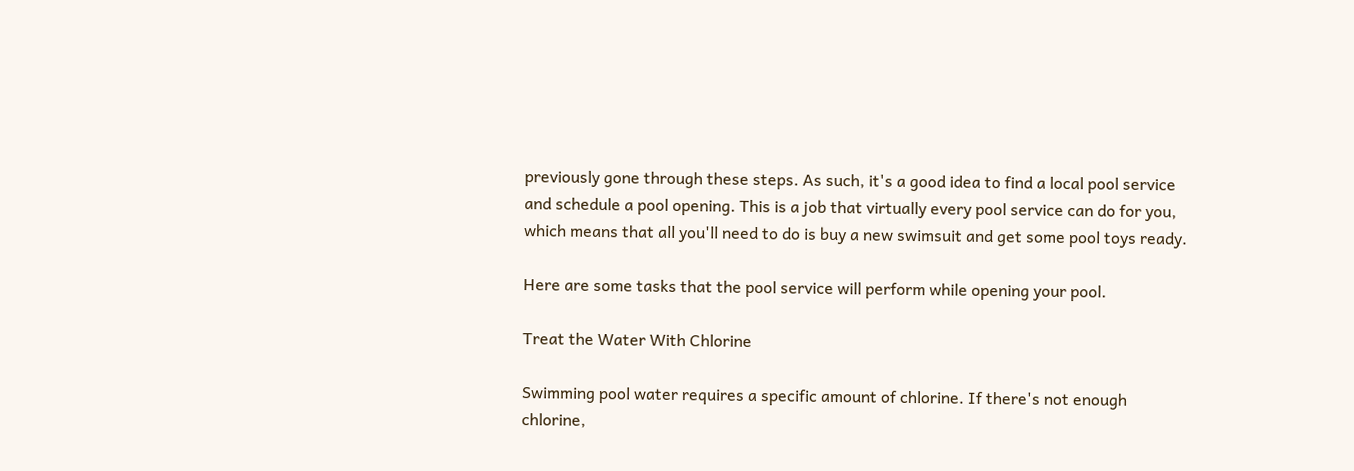previously gone through these steps. As such, it's a good idea to find a local pool service and schedule a pool opening. This is a job that virtually every pool service can do for you, which means that all you'll need to do is buy a new swimsuit and get some pool toys ready.

Here are some tasks that the pool service will perform while opening your pool.

Treat the Water With Chlorine

Swimming pool water requires a specific amount of chlorine. If there's not enough chlorine,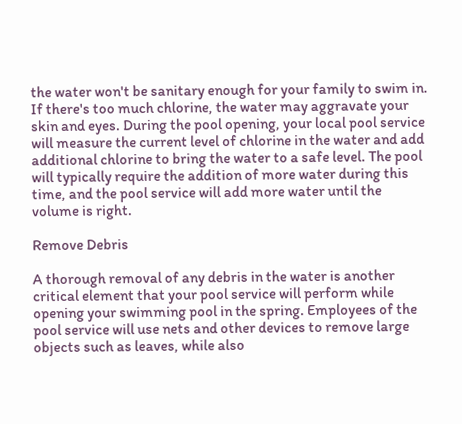the water won't be sanitary enough for your family to swim in. If there's too much chlorine, the water may aggravate your skin and eyes. During the pool opening, your local pool service will measure the current level of chlorine in the water and add additional chlorine to bring the water to a safe level. The pool will typically require the addition of more water during this time, and the pool service will add more water until the volume is right.

Remove Debris

A thorough removal of any debris in the water is another critical element that your pool service will perform while opening your swimming pool in the spring. Employees of the pool service will use nets and other devices to remove large objects such as leaves, while also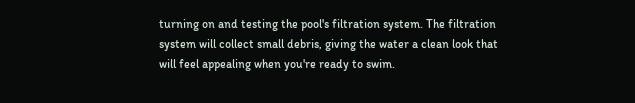turning on and testing the pool's filtration system. The filtration system will collect small debris, giving the water a clean look that will feel appealing when you're ready to swim.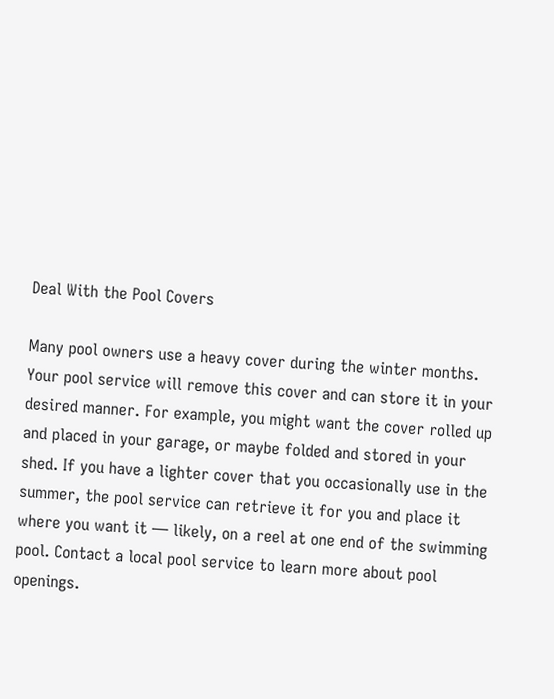Deal With the Pool Covers

Many pool owners use a heavy cover during the winter months. Your pool service will remove this cover and can store it in your desired manner. For example, you might want the cover rolled up and placed in your garage, or maybe folded and stored in your shed. If you have a lighter cover that you occasionally use in the summer, the pool service can retrieve it for you and place it where you want it — likely, on a reel at one end of the swimming pool. Contact a local pool service to learn more about pool openings.